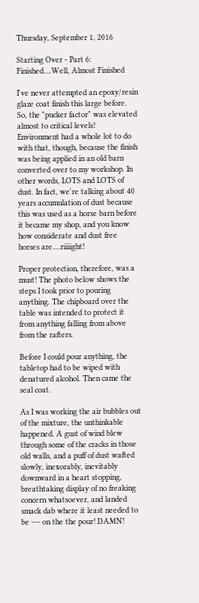Thursday, September 1, 2016

Starting Over - Part 6: Finished....Well, Almost Finished

I've never attempted an epoxy/resin glaze coat finish this large before. So, the "pucker factor" was elevated almost to critical levels! Environment had a whole lot to do with that, though, because the finish was being applied in an old barn converted over to my workshop. In other words, LOTS and LOTS of dust. In fact, we're talking about 40 years accumulation of dust because this was used as a horse barn before it became my shop, and you know how considerate and dust free horses are....riiiight!

Proper protection, therefore, was a must! The photo below shows the steps I took prior to pouring anything. The chipboard over the table was intended to protect it from anything falling from above from the rafters.

Before I could pour anything, the tabletop had to be wiped with denatured alcohol. Then came the seal coat.

As I was working the air bubbles out of the mixture, the unthinkable happened. A gust of wind blew through some of the cracks in those old walls, and a puff of dust wafted slowly, inexorably, inevitably downward in a heart stopping, breathtaking display of no freaking concern whatsoever, and landed smack dab where it least needed to be --- on the the pour! DAMN!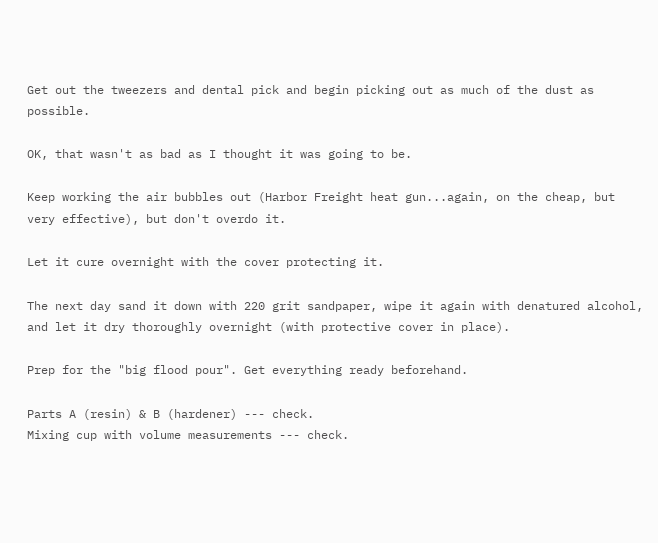Get out the tweezers and dental pick and begin picking out as much of the dust as possible.

OK, that wasn't as bad as I thought it was going to be.

Keep working the air bubbles out (Harbor Freight heat gun...again, on the cheap, but very effective), but don't overdo it.

Let it cure overnight with the cover protecting it.

The next day sand it down with 220 grit sandpaper, wipe it again with denatured alcohol, and let it dry thoroughly overnight (with protective cover in place).

Prep for the "big flood pour". Get everything ready beforehand.

Parts A (resin) & B (hardener) --- check.
Mixing cup with volume measurements --- check.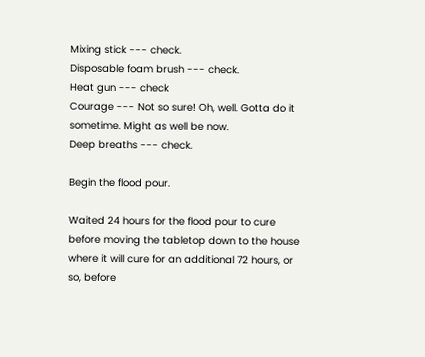Mixing stick --- check.
Disposable foam brush --- check.
Heat gun --- check
Courage --- Not so sure! Oh, well. Gotta do it sometime. Might as well be now.
Deep breaths --- check.

Begin the flood pour.

Waited 24 hours for the flood pour to cure before moving the tabletop down to the house where it will cure for an additional 72 hours, or so, before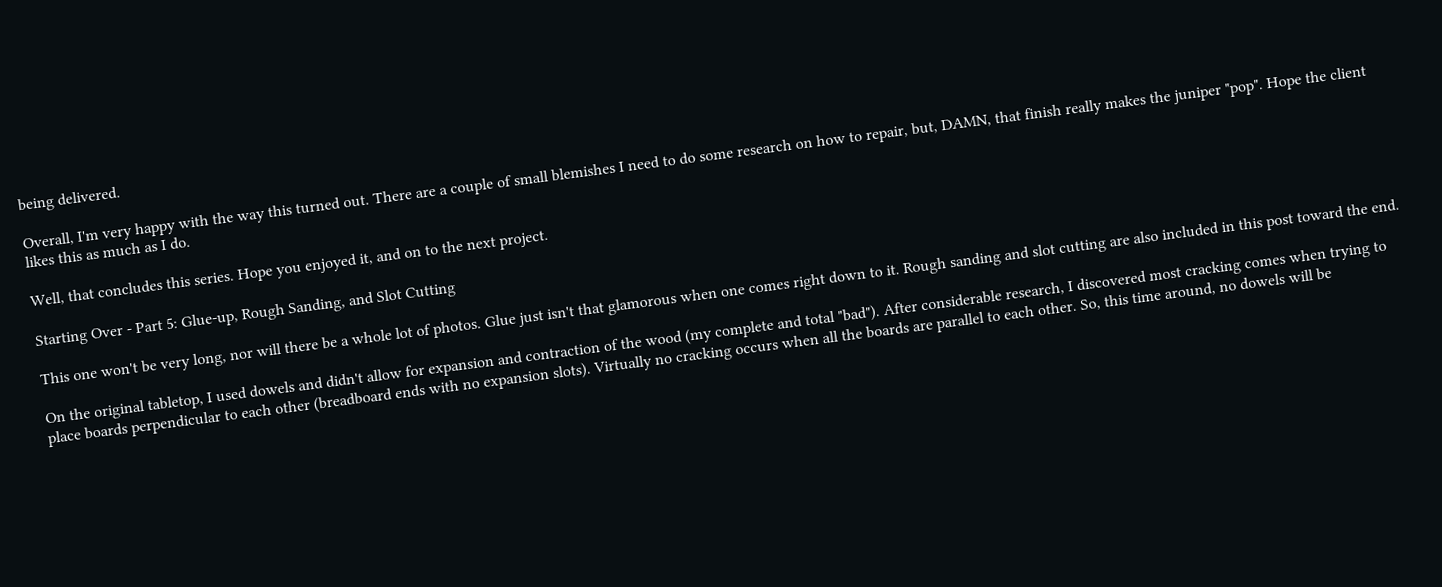being delivered.

Overall, I'm very happy with the way this turned out. There are a couple of small blemishes I need to do some research on how to repair, but, DAMN, that finish really makes the juniper "pop". Hope the client likes this as much as I do.

Well, that concludes this series. Hope you enjoyed it, and on to the next project.

Starting Over - Part 5: Glue-up, Rough Sanding, and Slot Cutting

This one won't be very long, nor will there be a whole lot of photos. Glue just isn't that glamorous when one comes right down to it. Rough sanding and slot cutting are also included in this post toward the end.

On the original tabletop, I used dowels and didn't allow for expansion and contraction of the wood (my complete and total "bad"). After considerable research, I discovered most cracking comes when trying to place boards perpendicular to each other (breadboard ends with no expansion slots). Virtually no cracking occurs when all the boards are parallel to each other. So, this time around, no dowels will be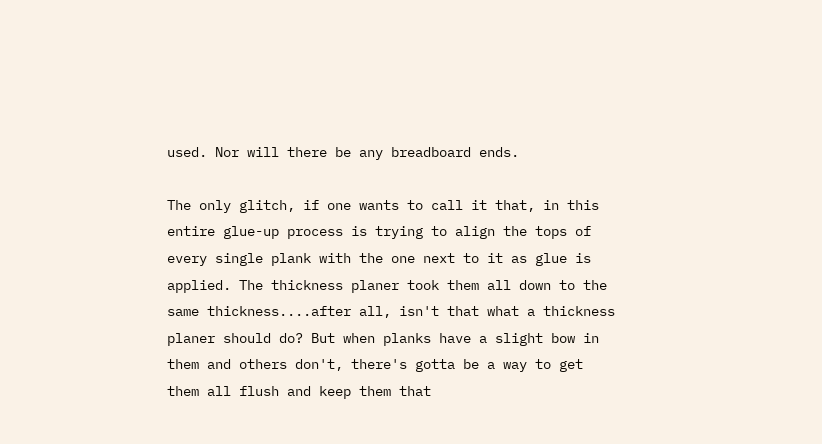used. Nor will there be any breadboard ends.

The only glitch, if one wants to call it that, in this entire glue-up process is trying to align the tops of every single plank with the one next to it as glue is applied. The thickness planer took them all down to the same thickness....after all, isn't that what a thickness planer should do? But when planks have a slight bow in them and others don't, there's gotta be a way to get them all flush and keep them that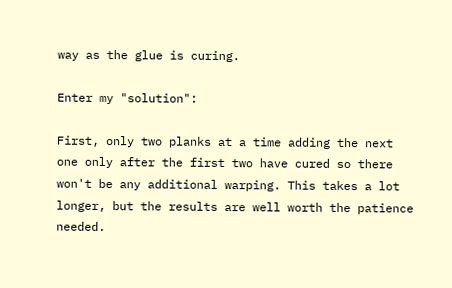way as the glue is curing.

Enter my "solution":

First, only two planks at a time adding the next one only after the first two have cured so there won't be any additional warping. This takes a lot longer, but the results are well worth the patience needed.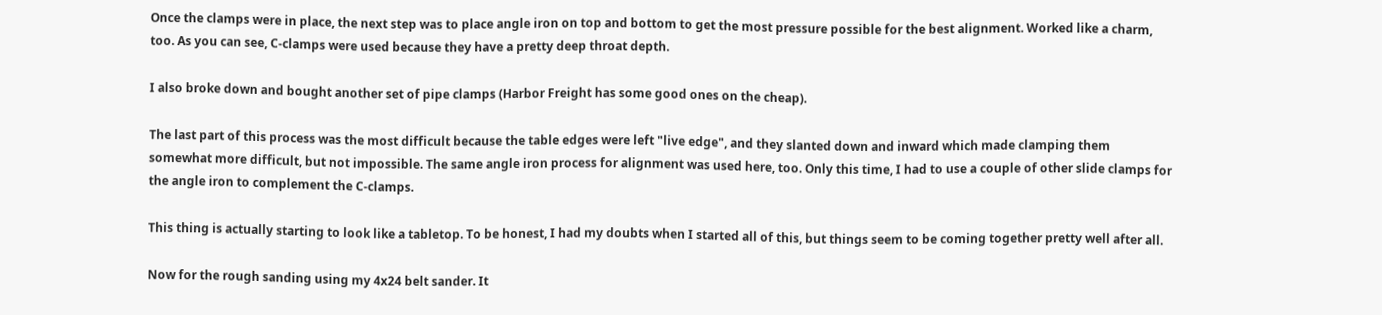Once the clamps were in place, the next step was to place angle iron on top and bottom to get the most pressure possible for the best alignment. Worked like a charm, too. As you can see, C-clamps were used because they have a pretty deep throat depth.

I also broke down and bought another set of pipe clamps (Harbor Freight has some good ones on the cheap).

The last part of this process was the most difficult because the table edges were left "live edge", and they slanted down and inward which made clamping them somewhat more difficult, but not impossible. The same angle iron process for alignment was used here, too. Only this time, I had to use a couple of other slide clamps for the angle iron to complement the C-clamps.

This thing is actually starting to look like a tabletop. To be honest, I had my doubts when I started all of this, but things seem to be coming together pretty well after all.

Now for the rough sanding using my 4x24 belt sander. It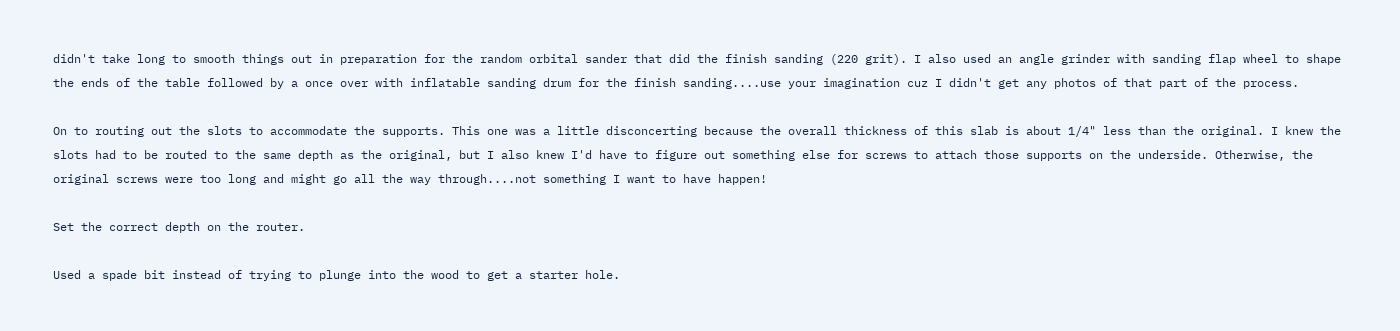didn't take long to smooth things out in preparation for the random orbital sander that did the finish sanding (220 grit). I also used an angle grinder with sanding flap wheel to shape the ends of the table followed by a once over with inflatable sanding drum for the finish sanding....use your imagination cuz I didn't get any photos of that part of the process.

On to routing out the slots to accommodate the supports. This one was a little disconcerting because the overall thickness of this slab is about 1/4" less than the original. I knew the slots had to be routed to the same depth as the original, but I also knew I'd have to figure out something else for screws to attach those supports on the underside. Otherwise, the original screws were too long and might go all the way through....not something I want to have happen!

Set the correct depth on the router.

Used a spade bit instead of trying to plunge into the wood to get a starter hole.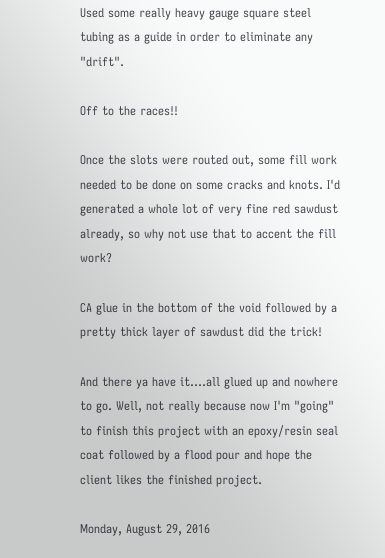Used some really heavy gauge square steel tubing as a guide in order to eliminate any "drift".

Off to the races!!

Once the slots were routed out, some fill work needed to be done on some cracks and knots. I'd generated a whole lot of very fine red sawdust already, so why not use that to accent the fill work?

CA glue in the bottom of the void followed by a pretty thick layer of sawdust did the trick!

And there ya have it....all glued up and nowhere to go. Well, not really because now I'm "going" to finish this project with an epoxy/resin seal coat followed by a flood pour and hope the client likes the finished project.

Monday, August 29, 2016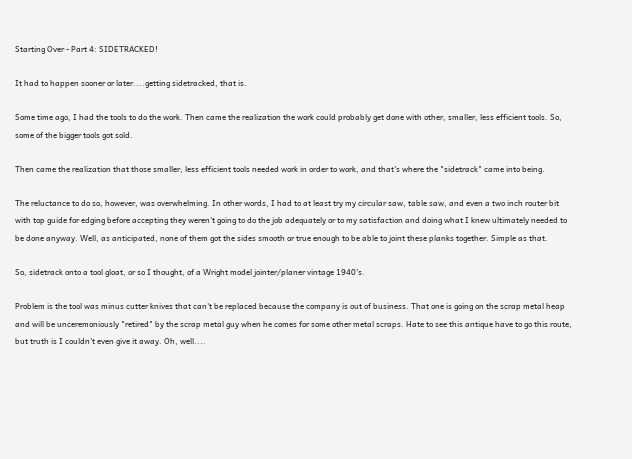Starting Over - Part 4: SIDETRACKED!

It had to happen sooner or later....getting sidetracked, that is.

Some time ago, I had the tools to do the work. Then came the realization the work could probably get done with other, smaller, less efficient tools. So, some of the bigger tools got sold.

Then came the realization that those smaller, less efficient tools needed work in order to work, and that's where the "sidetrack" came into being.

The reluctance to do so, however, was overwhelming. In other words, I had to at least try my circular saw, table saw, and even a two inch router bit with top guide for edging before accepting they weren't going to do the job adequately or to my satisfaction and doing what I knew ultimately needed to be done anyway. Well, as anticipated, none of them got the sides smooth or true enough to be able to joint these planks together. Simple as that.

So, sidetrack onto a tool gloat, or so I thought, of a Wright model jointer/planer vintage 1940's.

Problem is the tool was minus cutter knives that can't be replaced because the company is out of business. That one is going on the scrap metal heap and will be unceremoniously "retired" by the scrap metal guy when he comes for some other metal scraps. Hate to see this antique have to go this route, but truth is I couldn't even give it away. Oh, well....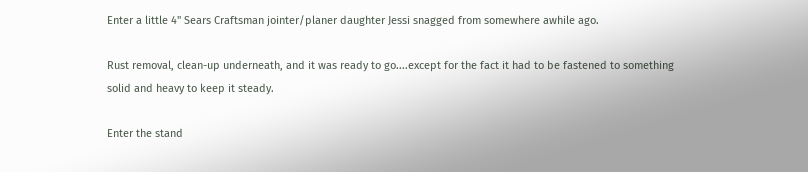Enter a little 4" Sears Craftsman jointer/planer daughter Jessi snagged from somewhere awhile ago.

Rust removal, clean-up underneath, and it was ready to go....except for the fact it had to be fastened to something solid and heavy to keep it steady.

Enter the stand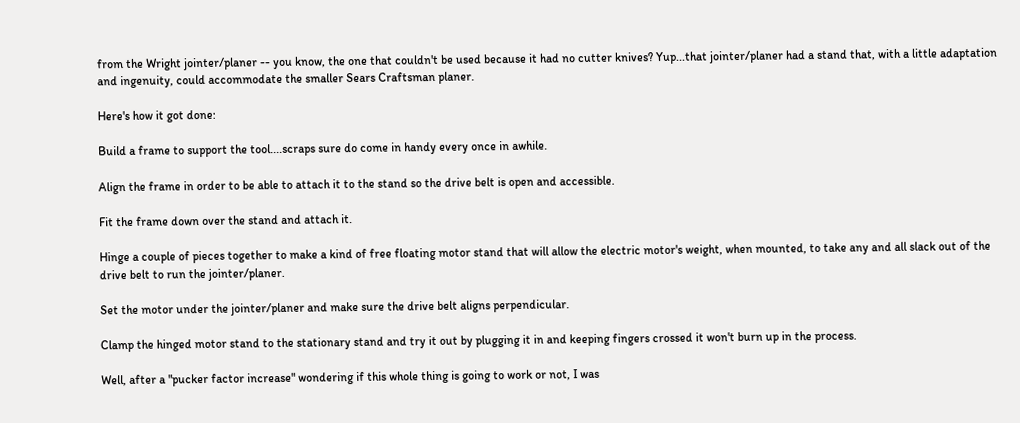from the Wright jointer/planer -- you know, the one that couldn't be used because it had no cutter knives? Yup...that jointer/planer had a stand that, with a little adaptation and ingenuity, could accommodate the smaller Sears Craftsman planer.

Here's how it got done:

Build a frame to support the tool....scraps sure do come in handy every once in awhile.

Align the frame in order to be able to attach it to the stand so the drive belt is open and accessible.

Fit the frame down over the stand and attach it.

Hinge a couple of pieces together to make a kind of free floating motor stand that will allow the electric motor's weight, when mounted, to take any and all slack out of the drive belt to run the jointer/planer.

Set the motor under the jointer/planer and make sure the drive belt aligns perpendicular.

Clamp the hinged motor stand to the stationary stand and try it out by plugging it in and keeping fingers crossed it won't burn up in the process.

Well, after a "pucker factor increase" wondering if this whole thing is going to work or not, I was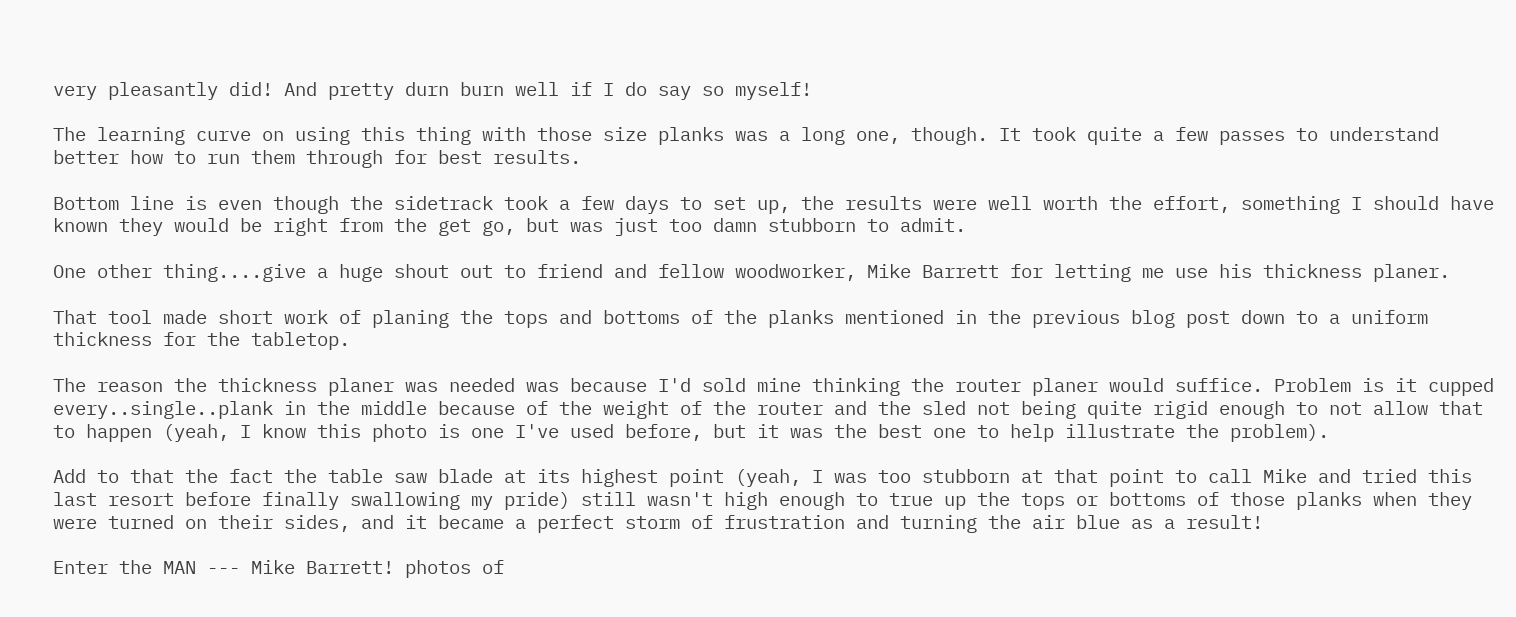very pleasantly did! And pretty durn burn well if I do say so myself!

The learning curve on using this thing with those size planks was a long one, though. It took quite a few passes to understand better how to run them through for best results.

Bottom line is even though the sidetrack took a few days to set up, the results were well worth the effort, something I should have known they would be right from the get go, but was just too damn stubborn to admit.

One other thing....give a huge shout out to friend and fellow woodworker, Mike Barrett for letting me use his thickness planer.

That tool made short work of planing the tops and bottoms of the planks mentioned in the previous blog post down to a uniform thickness for the tabletop.

The reason the thickness planer was needed was because I'd sold mine thinking the router planer would suffice. Problem is it cupped every..single..plank in the middle because of the weight of the router and the sled not being quite rigid enough to not allow that to happen (yeah, I know this photo is one I've used before, but it was the best one to help illustrate the problem).

Add to that the fact the table saw blade at its highest point (yeah, I was too stubborn at that point to call Mike and tried this last resort before finally swallowing my pride) still wasn't high enough to true up the tops or bottoms of those planks when they were turned on their sides, and it became a perfect storm of frustration and turning the air blue as a result!

Enter the MAN --- Mike Barrett! photos of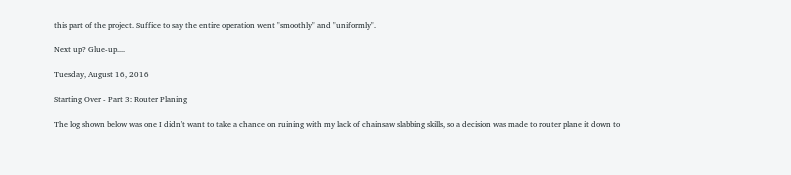this part of the project. Suffice to say the entire operation went "smoothly" and "uniformly".

Next up? Glue-up....

Tuesday, August 16, 2016

Starting Over - Part 3: Router Planing

The log shown below was one I didn't want to take a chance on ruining with my lack of chainsaw slabbing skills, so a decision was made to router plane it down to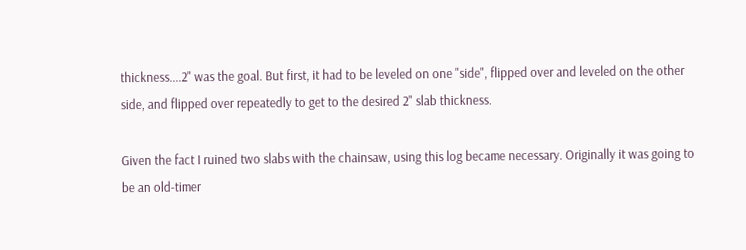thickness....2" was the goal. But first, it had to be leveled on one "side", flipped over and leveled on the other side, and flipped over repeatedly to get to the desired 2" slab thickness.

Given the fact I ruined two slabs with the chainsaw, using this log became necessary. Originally it was going to be an old-timer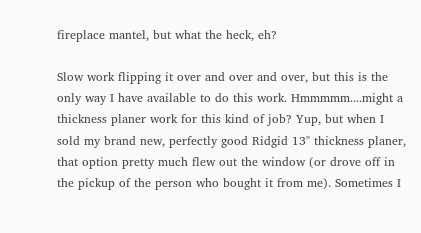fireplace mantel, but what the heck, eh?

Slow work flipping it over and over and over, but this is the only way I have available to do this work. Hmmmmm....might a thickness planer work for this kind of job? Yup, but when I sold my brand new, perfectly good Ridgid 13" thickness planer, that option pretty much flew out the window (or drove off in the pickup of the person who bought it from me). Sometimes I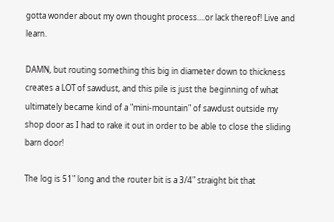gotta wonder about my own thought process....or lack thereof! Live and learn.

DAMN, but routing something this big in diameter down to thickness creates a LOT of sawdust, and this pile is just the beginning of what ultimately became kind of a "mini-mountain" of sawdust outside my shop door as I had to rake it out in order to be able to close the sliding barn door!

The log is 51" long and the router bit is a 3/4" straight bit that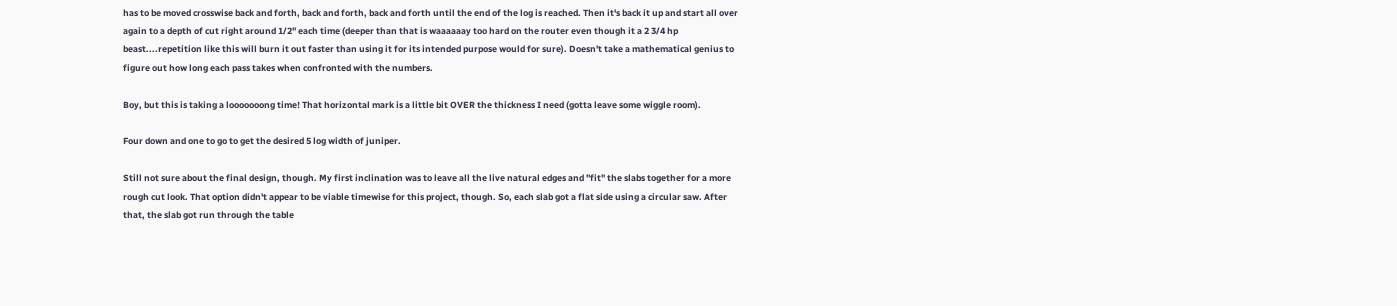has to be moved crosswise back and forth, back and forth, back and forth until the end of the log is reached. Then it's back it up and start all over again to a depth of cut right around 1/2" each time (deeper than that is waaaaaay too hard on the router even though it a 2 3/4 hp beast....repetition like this will burn it out faster than using it for its intended purpose would for sure). Doesn't take a mathematical genius to figure out how long each pass takes when confronted with the numbers.

Boy, but this is taking a looooooong time! That horizontal mark is a little bit OVER the thickness I need (gotta leave some wiggle room).

Four down and one to go to get the desired 5 log width of juniper.

Still not sure about the final design, though. My first inclination was to leave all the live natural edges and "fit" the slabs together for a more rough cut look. That option didn't appear to be viable timewise for this project, though. So, each slab got a flat side using a circular saw. After that, the slab got run through the table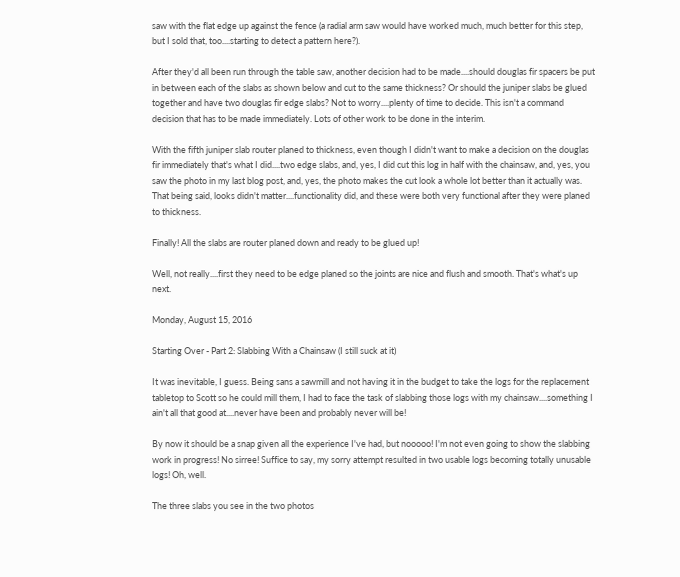saw with the flat edge up against the fence (a radial arm saw would have worked much, much better for this step, but I sold that, too....starting to detect a pattern here?).

After they'd all been run through the table saw, another decision had to be made....should douglas fir spacers be put in between each of the slabs as shown below and cut to the same thickness? Or should the juniper slabs be glued together and have two douglas fir edge slabs? Not to worry....plenty of time to decide. This isn't a command decision that has to be made immediately. Lots of other work to be done in the interim.

With the fifth juniper slab router planed to thickness, even though I didn't want to make a decision on the douglas fir immediately that's what I did....two edge slabs, and, yes, I did cut this log in half with the chainsaw, and, yes, you saw the photo in my last blog post, and, yes, the photo makes the cut look a whole lot better than it actually was. That being said, looks didn't matter....functionality did, and these were both very functional after they were planed to thickness.

Finally! All the slabs are router planed down and ready to be glued up!

Well, not really....first they need to be edge planed so the joints are nice and flush and smooth. That's what's up next.

Monday, August 15, 2016

Starting Over - Part 2: Slabbing With a Chainsaw (I still suck at it)

It was inevitable, I guess. Being sans a sawmill and not having it in the budget to take the logs for the replacement tabletop to Scott so he could mill them, I had to face the task of slabbing those logs with my chainsaw....something I ain't all that good at....never have been and probably never will be!

By now it should be a snap given all the experience I've had, but nooooo! I'm not even going to show the slabbing work in progress! No sirree! Suffice to say, my sorry attempt resulted in two usable logs becoming totally unusable logs! Oh, well.

The three slabs you see in the two photos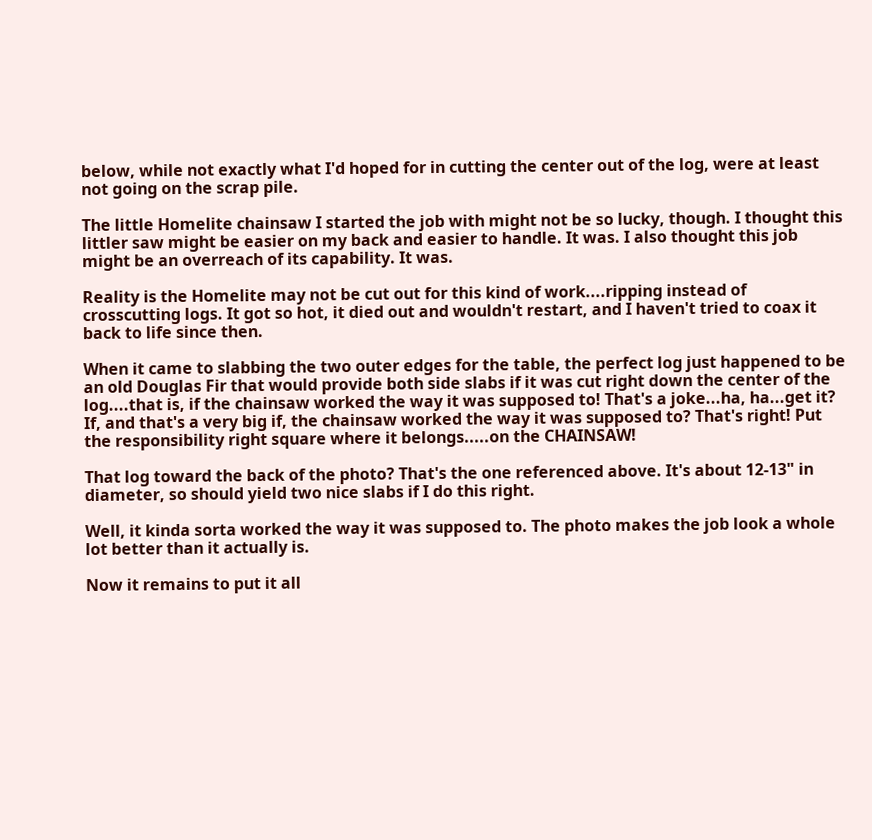below, while not exactly what I'd hoped for in cutting the center out of the log, were at least not going on the scrap pile.

The little Homelite chainsaw I started the job with might not be so lucky, though. I thought this littler saw might be easier on my back and easier to handle. It was. I also thought this job might be an overreach of its capability. It was.

Reality is the Homelite may not be cut out for this kind of work....ripping instead of crosscutting logs. It got so hot, it died out and wouldn't restart, and I haven't tried to coax it back to life since then.

When it came to slabbing the two outer edges for the table, the perfect log just happened to be an old Douglas Fir that would provide both side slabs if it was cut right down the center of the log....that is, if the chainsaw worked the way it was supposed to! That's a joke...ha, ha...get it? If, and that's a very big if, the chainsaw worked the way it was supposed to? That's right! Put the responsibility right square where it belongs.....on the CHAINSAW!

That log toward the back of the photo? That's the one referenced above. It's about 12-13" in diameter, so should yield two nice slabs if I do this right.

Well, it kinda sorta worked the way it was supposed to. The photo makes the job look a whole lot better than it actually is.

Now it remains to put it all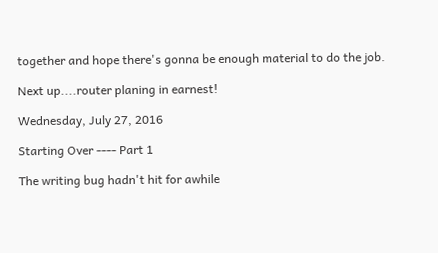together and hope there's gonna be enough material to do the job.

Next up....router planing in earnest!

Wednesday, July 27, 2016

Starting Over ---- Part 1

The writing bug hadn't hit for awhile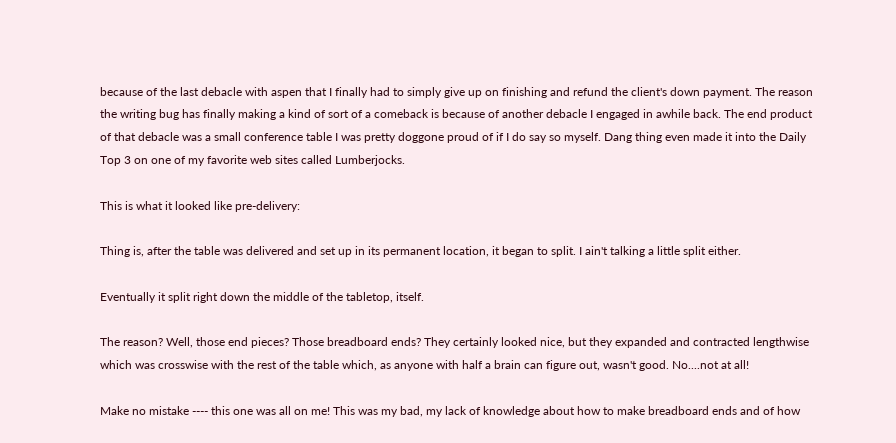because of the last debacle with aspen that I finally had to simply give up on finishing and refund the client's down payment. The reason the writing bug has finally making a kind of sort of a comeback is because of another debacle I engaged in awhile back. The end product of that debacle was a small conference table I was pretty doggone proud of if I do say so myself. Dang thing even made it into the Daily Top 3 on one of my favorite web sites called Lumberjocks.

This is what it looked like pre-delivery:

Thing is, after the table was delivered and set up in its permanent location, it began to split. I ain't talking a little split either.

Eventually it split right down the middle of the tabletop, itself.

The reason? Well, those end pieces? Those breadboard ends? They certainly looked nice, but they expanded and contracted lengthwise which was crosswise with the rest of the table which, as anyone with half a brain can figure out, wasn't good. No....not at all!

Make no mistake ---- this one was all on me! This was my bad, my lack of knowledge about how to make breadboard ends and of how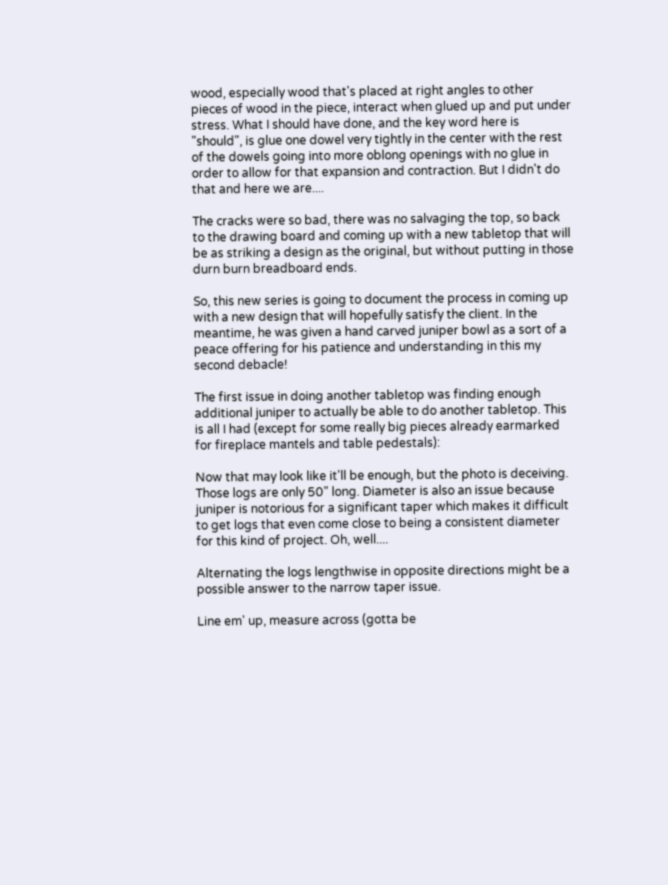wood, especially wood that's placed at right angles to other pieces of wood in the piece, interact when glued up and put under stress. What I should have done, and the key word here is "should", is glue one dowel very tightly in the center with the rest of the dowels going into more oblong openings with no glue in order to allow for that expansion and contraction. But I didn't do that and here we are....

The cracks were so bad, there was no salvaging the top, so back to the drawing board and coming up with a new tabletop that will be as striking a design as the original, but without putting in those durn burn breadboard ends.

So, this new series is going to document the process in coming up with a new design that will hopefully satisfy the client. In the meantime, he was given a hand carved juniper bowl as a sort of a peace offering for his patience and understanding in this my second debacle!

The first issue in doing another tabletop was finding enough additional juniper to actually be able to do another tabletop. This is all I had (except for some really big pieces already earmarked for fireplace mantels and table pedestals):

Now that may look like it'll be enough, but the photo is deceiving. Those logs are only 50" long. Diameter is also an issue because juniper is notorious for a significant taper which makes it difficult to get logs that even come close to being a consistent diameter for this kind of project. Oh, well....

Alternating the logs lengthwise in opposite directions might be a possible answer to the narrow taper issue.

Line em' up, measure across (gotta be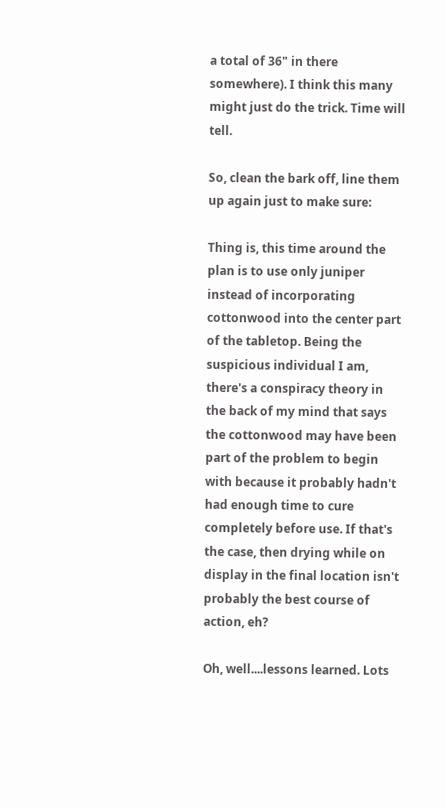a total of 36" in there somewhere). I think this many might just do the trick. Time will tell.

So, clean the bark off, line them up again just to make sure:

Thing is, this time around the plan is to use only juniper instead of incorporating cottonwood into the center part of the tabletop. Being the suspicious individual I am, there's a conspiracy theory in the back of my mind that says the cottonwood may have been part of the problem to begin with because it probably hadn't had enough time to cure completely before use. If that's the case, then drying while on display in the final location isn't probably the best course of action, eh?

Oh, well....lessons learned. Lots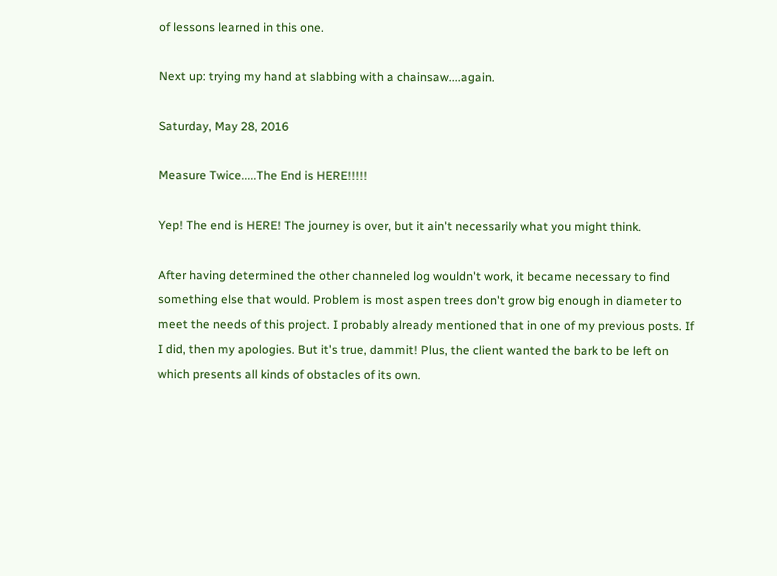of lessons learned in this one.

Next up: trying my hand at slabbing with a chainsaw....again.

Saturday, May 28, 2016

Measure Twice.....The End is HERE!!!!!

Yep! The end is HERE! The journey is over, but it ain't necessarily what you might think.

After having determined the other channeled log wouldn't work, it became necessary to find something else that would. Problem is most aspen trees don't grow big enough in diameter to meet the needs of this project. I probably already mentioned that in one of my previous posts. If I did, then my apologies. But it's true, dammit! Plus, the client wanted the bark to be left on which presents all kinds of obstacles of its own.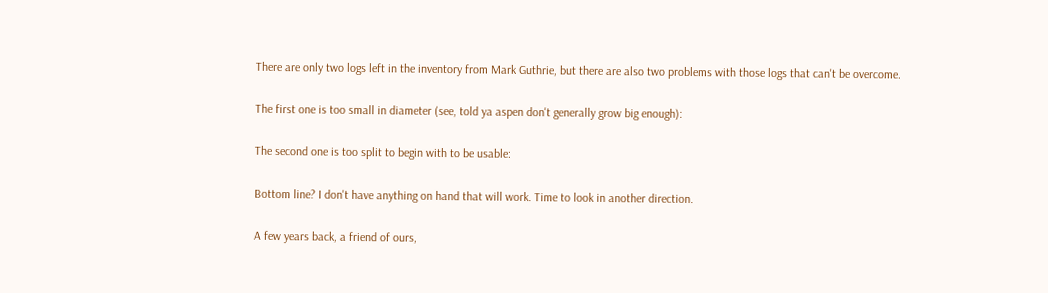There are only two logs left in the inventory from Mark Guthrie, but there are also two problems with those logs that can't be overcome.

The first one is too small in diameter (see, told ya aspen don't generally grow big enough):

The second one is too split to begin with to be usable:

Bottom line? I don't have anything on hand that will work. Time to look in another direction.

A few years back, a friend of ours,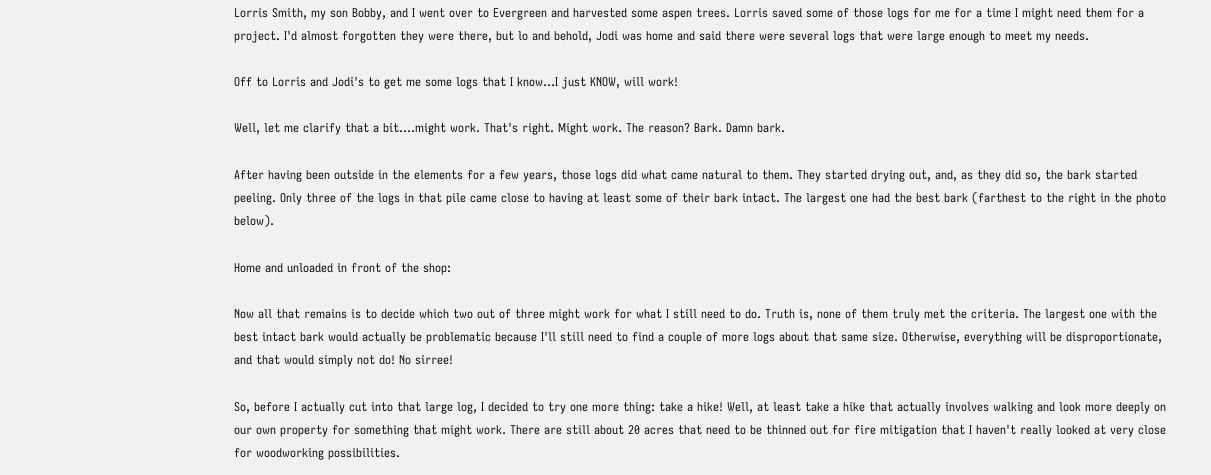Lorris Smith, my son Bobby, and I went over to Evergreen and harvested some aspen trees. Lorris saved some of those logs for me for a time I might need them for a project. I'd almost forgotten they were there, but lo and behold, Jodi was home and said there were several logs that were large enough to meet my needs.

Off to Lorris and Jodi's to get me some logs that I know...I just KNOW, will work!

Well, let me clarify that a bit....might work. That's right. Might work. The reason? Bark. Damn bark.

After having been outside in the elements for a few years, those logs did what came natural to them. They started drying out, and, as they did so, the bark started peeling. Only three of the logs in that pile came close to having at least some of their bark intact. The largest one had the best bark (farthest to the right in the photo below).

Home and unloaded in front of the shop:

Now all that remains is to decide which two out of three might work for what I still need to do. Truth is, none of them truly met the criteria. The largest one with the best intact bark would actually be problematic because I'll still need to find a couple of more logs about that same size. Otherwise, everything will be disproportionate, and that would simply not do! No sirree!

So, before I actually cut into that large log, I decided to try one more thing: take a hike! Well, at least take a hike that actually involves walking and look more deeply on our own property for something that might work. There are still about 20 acres that need to be thinned out for fire mitigation that I haven't really looked at very close for woodworking possibilities.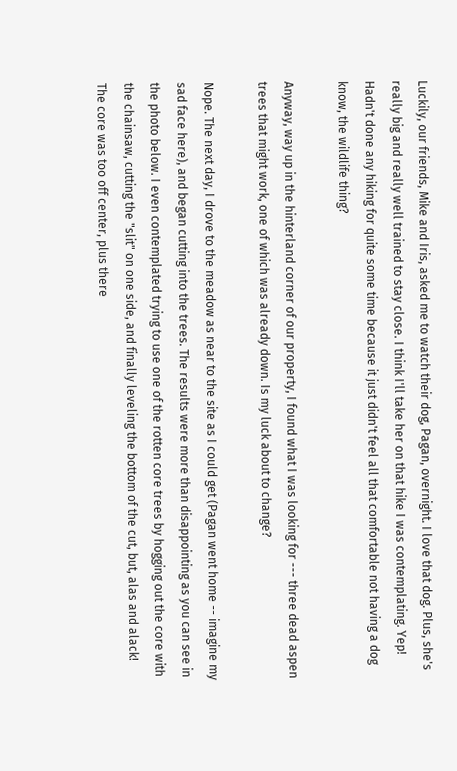Luckily, our friends, Mike and Iris, asked me to watch their dog, Pagan, overnight. I love that dog. Plus, she's really big and really well trained to stay close. I think I'll take her on that hike I was contemplating. Yep! Hadn't done any hiking for quite some time because it just didn't feel all that comfortable not having a dog know, the wildlife thing?

Anyway, way up in the hinterland corner of our property, I found what I was looking for --- three dead aspen trees that might work, one of which was already down. Is my luck about to change?

Nope. The next day, I drove to the meadow as near to the site as I could get (Pagan went home -- imagine my sad face here), and began cutting into the trees. The results were more than disappointing as you can see in the photo below. I even contemplated trying to use one of the rotten core trees by hogging out the core with the chainsaw, cutting the "slit" on one side, and finally leveling the bottom of the cut, but, alas and alack! The core was too off center, plus there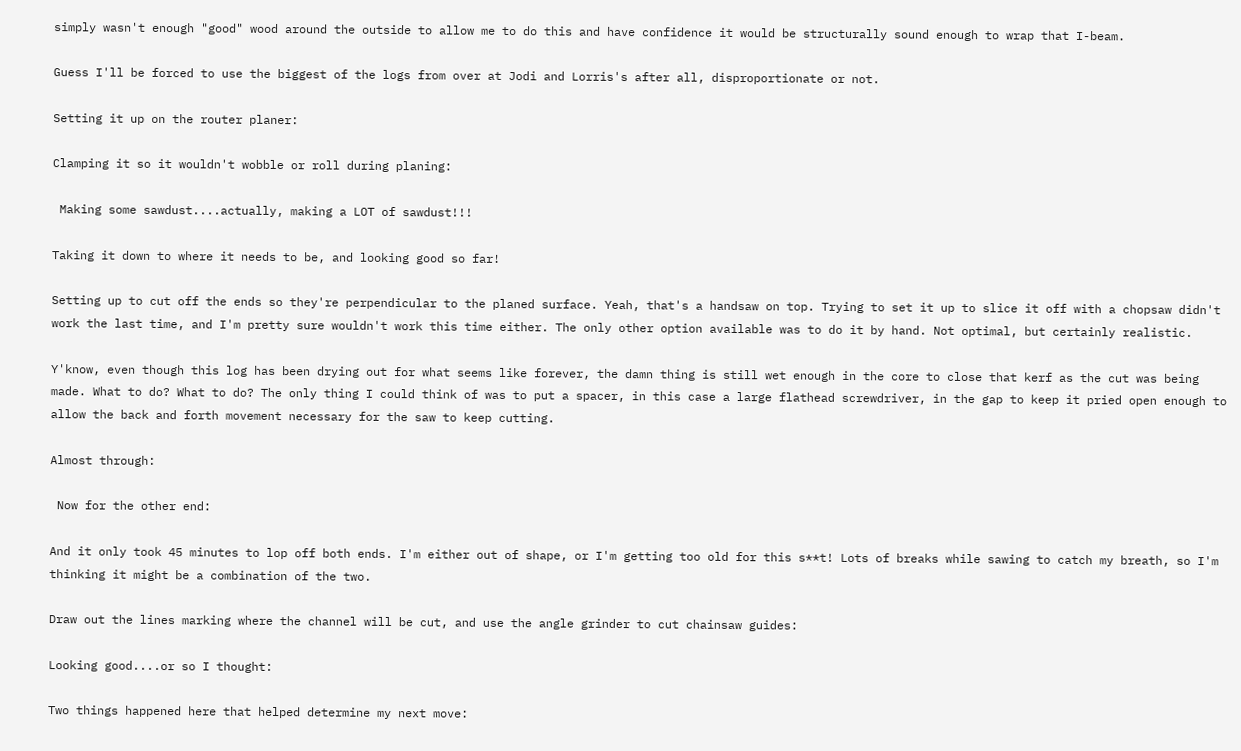simply wasn't enough "good" wood around the outside to allow me to do this and have confidence it would be structurally sound enough to wrap that I-beam.

Guess I'll be forced to use the biggest of the logs from over at Jodi and Lorris's after all, disproportionate or not.

Setting it up on the router planer:

Clamping it so it wouldn't wobble or roll during planing:

 Making some sawdust....actually, making a LOT of sawdust!!!

Taking it down to where it needs to be, and looking good so far!

Setting up to cut off the ends so they're perpendicular to the planed surface. Yeah, that's a handsaw on top. Trying to set it up to slice it off with a chopsaw didn't work the last time, and I'm pretty sure wouldn't work this time either. The only other option available was to do it by hand. Not optimal, but certainly realistic.

Y'know, even though this log has been drying out for what seems like forever, the damn thing is still wet enough in the core to close that kerf as the cut was being made. What to do? What to do? The only thing I could think of was to put a spacer, in this case a large flathead screwdriver, in the gap to keep it pried open enough to allow the back and forth movement necessary for the saw to keep cutting.

Almost through:

 Now for the other end:

And it only took 45 minutes to lop off both ends. I'm either out of shape, or I'm getting too old for this s**t! Lots of breaks while sawing to catch my breath, so I'm thinking it might be a combination of the two.

Draw out the lines marking where the channel will be cut, and use the angle grinder to cut chainsaw guides:

Looking good....or so I thought:

Two things happened here that helped determine my next move: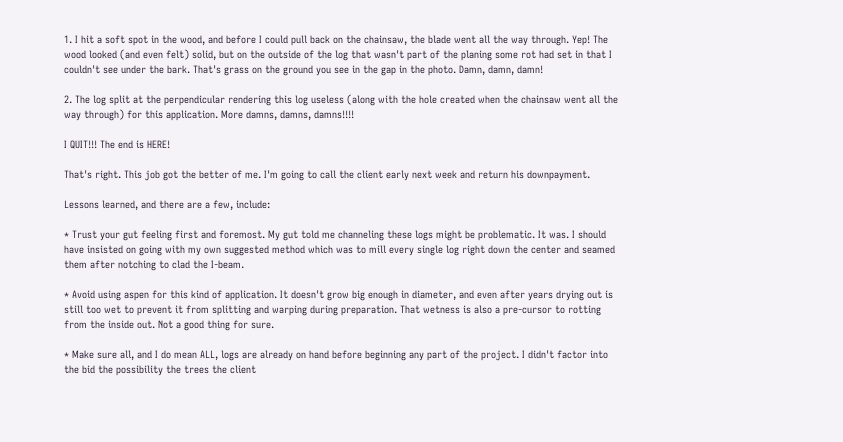1. I hit a soft spot in the wood, and before I could pull back on the chainsaw, the blade went all the way through. Yep! The wood looked (and even felt) solid, but on the outside of the log that wasn't part of the planing some rot had set in that I couldn't see under the bark. That's grass on the ground you see in the gap in the photo. Damn, damn, damn!

2. The log split at the perpendicular rendering this log useless (along with the hole created when the chainsaw went all the way through) for this application. More damns, damns, damns!!!!

I QUIT!!! The end is HERE!

That's right. This job got the better of me. I'm going to call the client early next week and return his downpayment.

Lessons learned, and there are a few, include:

* Trust your gut feeling first and foremost. My gut told me channeling these logs might be problematic. It was. I should have insisted on going with my own suggested method which was to mill every single log right down the center and seamed them after notching to clad the I-beam.

* Avoid using aspen for this kind of application. It doesn't grow big enough in diameter, and even after years drying out is still too wet to prevent it from splitting and warping during preparation. That wetness is also a pre-cursor to rotting from the inside out. Not a good thing for sure.

* Make sure all, and I do mean ALL, logs are already on hand before beginning any part of the project. I didn't factor into the bid the possibility the trees the client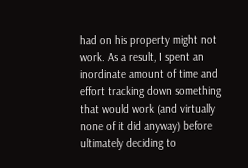had on his property might not work. As a result, I spent an inordinate amount of time and effort tracking down something that would work (and virtually none of it did anyway) before ultimately deciding to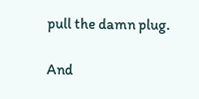pull the damn plug.

And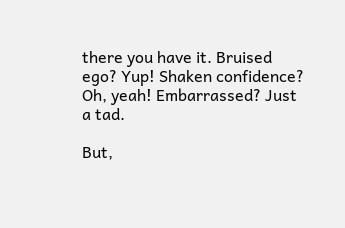there you have it. Bruised ego? Yup! Shaken confidence? Oh, yeah! Embarrassed? Just a tad.

But,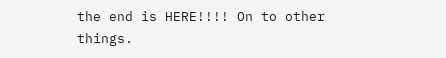the end is HERE!!!! On to other things.